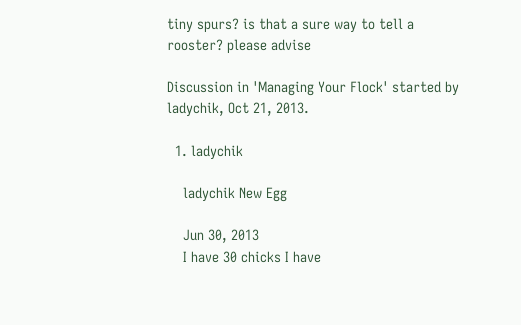tiny spurs? is that a sure way to tell a rooster? please advise

Discussion in 'Managing Your Flock' started by ladychik, Oct 21, 2013.

  1. ladychik

    ladychik New Egg

    Jun 30, 2013
    I have 30 chicks I have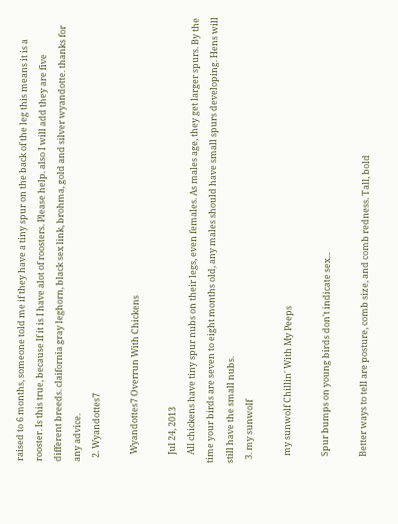raised to 6 months, someone told me if they have a tiny spur on the back of the leg this means it is a rooster. Is this true, because If it is I have alot of roosters. Please help. also I will add they are five different breeds. claifornia gray leghorn, black sex link, brohma, gold and silver wyandotte. thanks for any advice.
  2. Wyandottes7

    Wyandottes7 Overrun With Chickens

    Jul 24, 2013
    All chickens have tiny spur nubs on their legs, even females. As males age, they get larger spurs. By the time your birds are seven to eight months old, any males should have small spurs developing. Hens will still have the small nubs.
  3. my sunwolf

    my sunwolf Chillin' With My Peeps

    Spur bumps on young birds don't indicate sex...

    Better ways to tell are posture, comb size, and comb redness. Tall, bold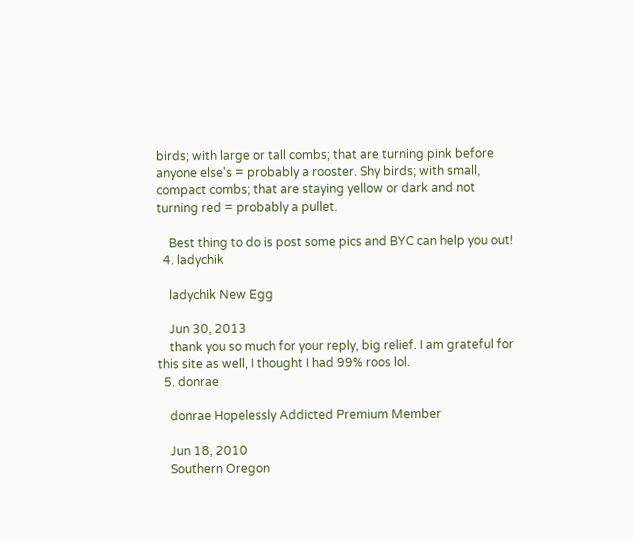birds; with large or tall combs; that are turning pink before anyone else's = probably a rooster. Shy birds; with small, compact combs; that are staying yellow or dark and not turning red = probably a pullet.

    Best thing to do is post some pics and BYC can help you out!
  4. ladychik

    ladychik New Egg

    Jun 30, 2013
    thank you so much for your reply, big relief. I am grateful for this site as well, I thought I had 99% roos lol.
  5. donrae

    donrae Hopelessly Addicted Premium Member

    Jun 18, 2010
    Southern Oregon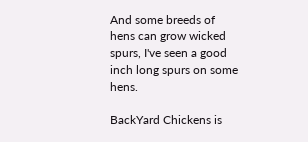And some breeds of hens can grow wicked spurs, I've seen a good inch long spurs on some hens.

BackYard Chickens is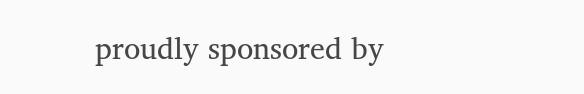proudly sponsored by